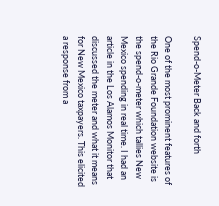Spend-o-Meter Back and forth

One of the most prominent features of the Rio Grande Foundation website is the spend-o-meter which tallies New Mexico spending in real time. I had an article in the Los Alamos Monitor that discussed the meter and what it means for New Mexico taxpayers. This elicited a response from a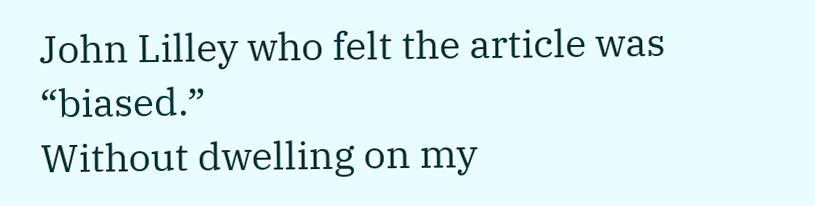John Lilley who felt the article was “biased.”
Without dwelling on my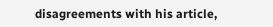disagreements with his article,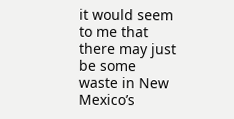it would seem to me that there may just be some waste in New Mexico’s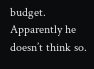budget. Apparently he doesn’t think so.